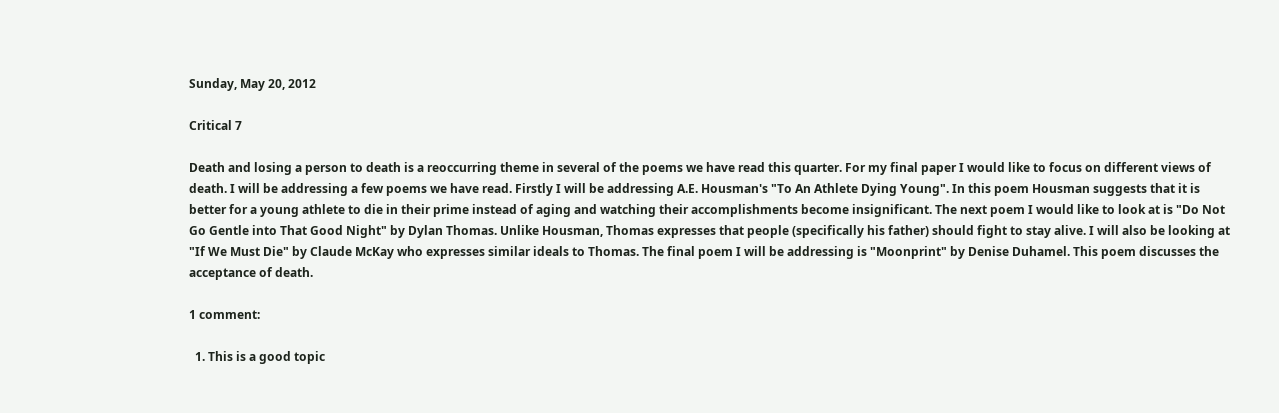Sunday, May 20, 2012

Critical 7

Death and losing a person to death is a reoccurring theme in several of the poems we have read this quarter. For my final paper I would like to focus on different views of death. I will be addressing a few poems we have read. Firstly I will be addressing A.E. Housman's "To An Athlete Dying Young". In this poem Housman suggests that it is better for a young athlete to die in their prime instead of aging and watching their accomplishments become insignificant. The next poem I would like to look at is "Do Not Go Gentle into That Good Night" by Dylan Thomas. Unlike Housman, Thomas expresses that people (specifically his father) should fight to stay alive. I will also be looking at "If We Must Die" by Claude McKay who expresses similar ideals to Thomas. The final poem I will be addressing is "Moonprint" by Denise Duhamel. This poem discusses the acceptance of death.

1 comment:

  1. This is a good topic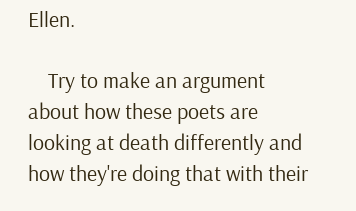Ellen.

    Try to make an argument about how these poets are looking at death differently and how they're doing that with their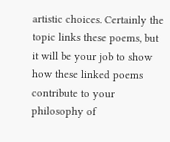artistic choices. Certainly the topic links these poems, but it will be your job to show how these linked poems contribute to your philosophy of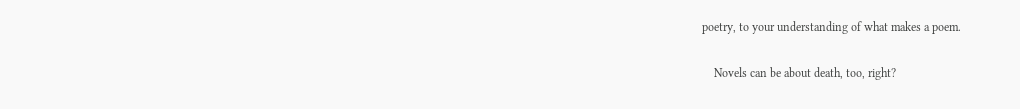poetry, to your understanding of what makes a poem.

    Novels can be about death, too, right?